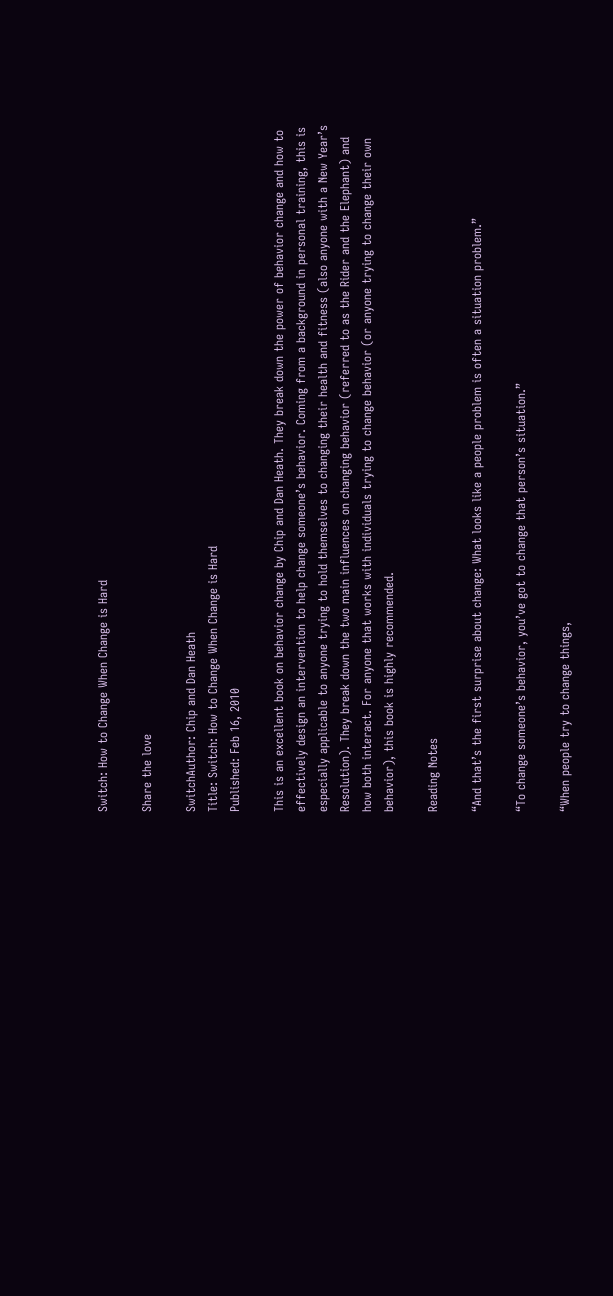Switch: How to Change When Change is Hard

Share the love

SwitchAuthor: Chip and Dan Heath
Title: Switch: How to Change When Change is Hard
Published: Feb 16, 2010

This is an excellent book on behavior change by Chip and Dan Heath. They break down the power of behavior change and how to effectively design an intervention to help change someone’s behavior. Coming from a background in personal training, this is especially applicable to anyone trying to hold themselves to changing their health and fitness (also anyone with a New Year’s Resolution). They break down the two main influences on changing behavior (referred to as the Rider and the Elephant) and how both interact. For anyone that works with individuals trying to change behavior (or anyone trying to change their own behavior), this book is highly recommended.

Reading Notes

“And that’s the first surprise about change: What looks like a people problem is often a situation problem.”

“To change someone’s behavior, you’ve got to change that person’s situation.”

“When people try to change things,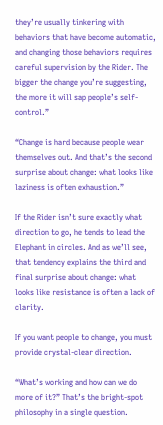they’re usually tinkering with behaviors that have become automatic, and changing those behaviors requires careful supervision by the Rider. The bigger the change you’re suggesting, the more it will sap people’s self-control.”

“Change is hard because people wear themselves out. And that’s the second surprise about change: what looks like laziness is often exhaustion.”

If the Rider isn’t sure exactly what direction to go, he tends to lead the Elephant in circles. And as we’ll see, that tendency explains the third and final surprise about change: what looks like resistance is often a lack of clarity.

If you want people to change, you must provide crystal-clear direction.

“What’s working and how can we do more of it?” That’s the bright-spot philosophy in a single question.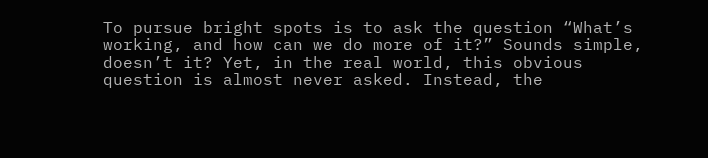To pursue bright spots is to ask the question “What’s working, and how can we do more of it?” Sounds simple, doesn’t it? Yet, in the real world, this obvious question is almost never asked. Instead, the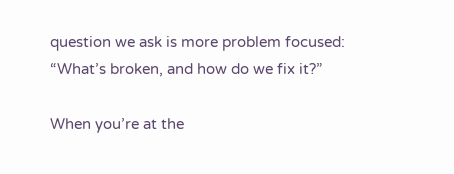question we ask is more problem focused: “What’s broken, and how do we fix it?”

When you’re at the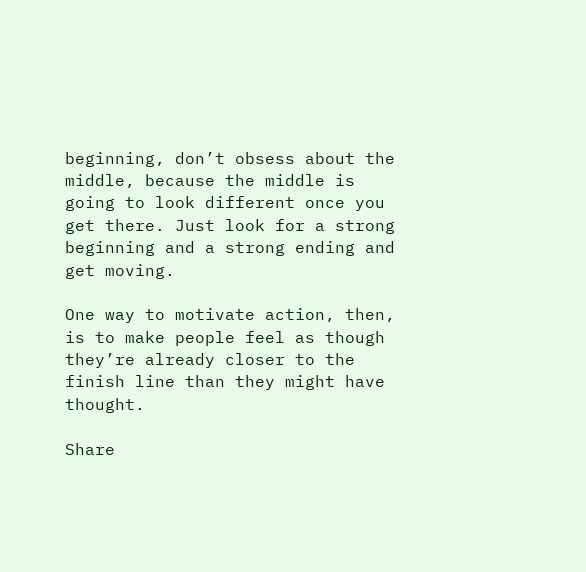beginning, don’t obsess about the middle, because the middle is going to look different once you get there. Just look for a strong beginning and a strong ending and get moving.

One way to motivate action, then, is to make people feel as though they’re already closer to the finish line than they might have thought.

Share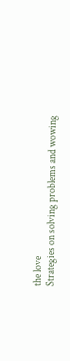the love
Strategies on solving problems and wowing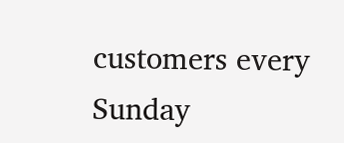customers every Sunday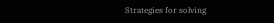Strategies for solving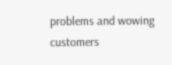problems and wowing customers